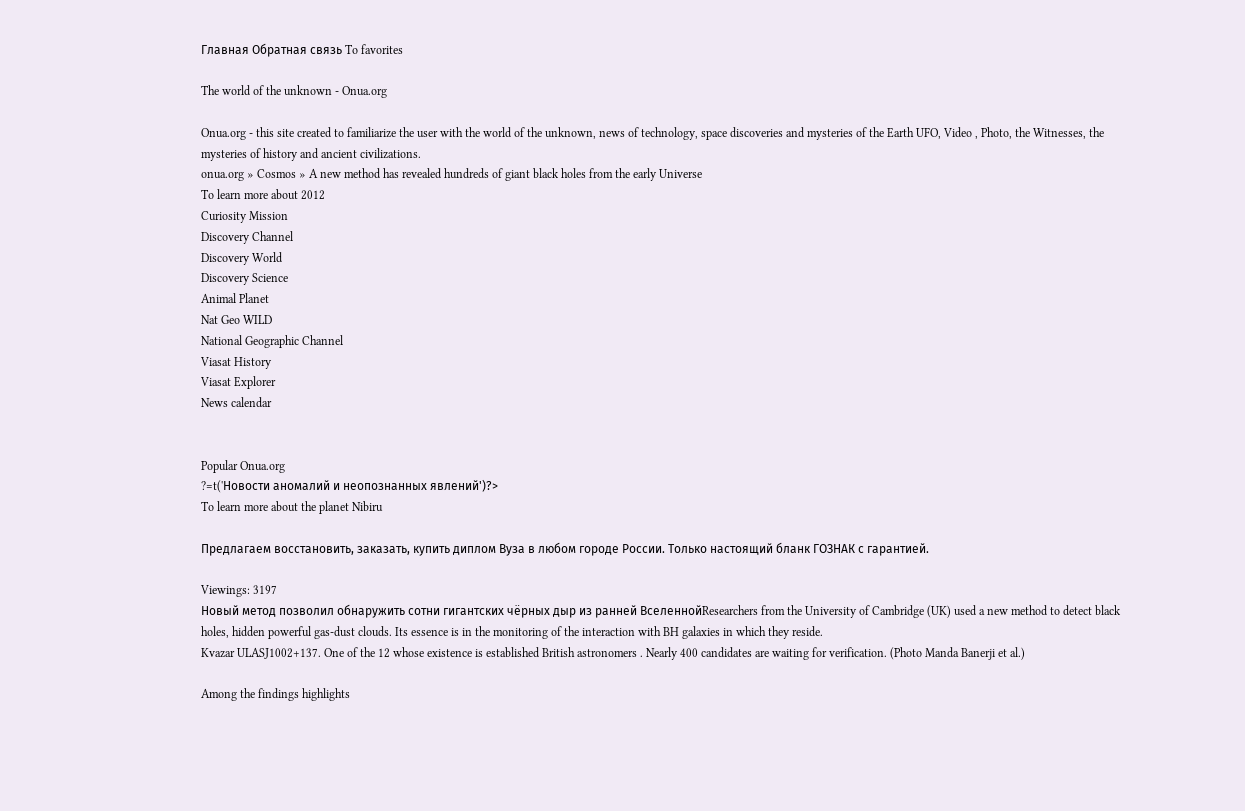Главная Обратная связь To favorites

The world of the unknown - Onua.org

Onua.org - this site created to familiarize the user with the world of the unknown, news of technology, space discoveries and mysteries of the Earth UFO, Video , Photo, the Witnesses, the mysteries of history and ancient civilizations.
onua.org » Cosmos » A new method has revealed hundreds of giant black holes from the early Universe
To learn more about 2012
Curiosity Mission
Discovery Channel
Discovery World
Discovery Science
Animal Planet
Nat Geo WILD
National Geographic Channel
Viasat History
Viasat Explorer
News calendar


Popular Onua.org
?=t('Новости аномалий и неопознанных явлений')?>
To learn more about the planet Nibiru

Предлагаем восстановить, заказать, купить диплом Вуза в любом городе России. Только настоящий бланк ГОЗНАК с гарантией.

Viewings: 3197
Новый метод позволил обнаружить сотни гигантских чёрных дыр из ранней ВселеннойResearchers from the University of Cambridge (UK) used a new method to detect black holes, hidden powerful gas-dust clouds. Its essence is in the monitoring of the interaction with BH galaxies in which they reside.
Kvazar ULASJ1002+137. One of the 12 whose existence is established British astronomers . Nearly 400 candidates are waiting for verification. (Photo Manda Banerji et al.)

Among the findings highlights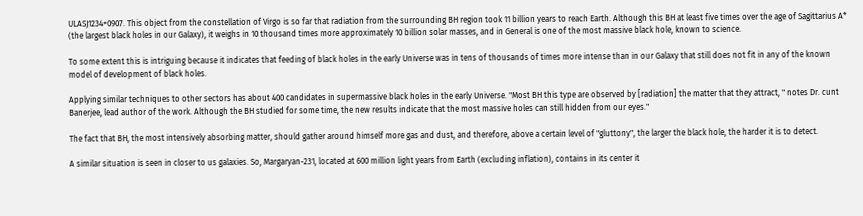ULASJ1234+0907. This object from the constellation of Virgo is so far that radiation from the surrounding BH region took 11 billion years to reach Earth. Although this BH at least five times over the age of Sagittarius A* (the largest black holes in our Galaxy), it weighs in 10 thousand times more approximately 10 billion solar masses, and in General is one of the most massive black hole, known to science.

To some extent this is intriguing because it indicates that feeding of black holes in the early Universe was in tens of thousands of times more intense than in our Galaxy that still does not fit in any of the known model of development of black holes.

Applying similar techniques to other sectors has about 400 candidates in supermassive black holes in the early Universe. "Most BH this type are observed by [radiation] the matter that they attract, " notes Dr. cunt Banerjee, lead author of the work. Although the BH studied for some time, the new results indicate that the most massive holes can still hidden from our eyes."

The fact that BH, the most intensively absorbing matter, should gather around himself more gas and dust, and therefore, above a certain level of "gluttony", the larger the black hole, the harder it is to detect.

A similar situation is seen in closer to us galaxies. So, Margaryan-231, located at 600 million light years from Earth (excluding inflation), contains in its center it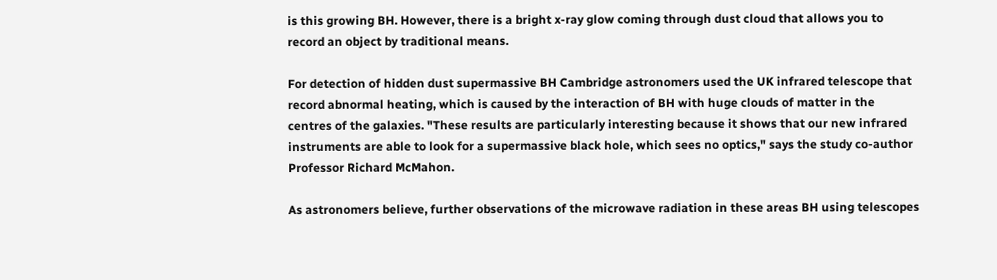is this growing BH. However, there is a bright x-ray glow coming through dust cloud that allows you to record an object by traditional means.

For detection of hidden dust supermassive BH Cambridge astronomers used the UK infrared telescope that record abnormal heating, which is caused by the interaction of BH with huge clouds of matter in the centres of the galaxies. "These results are particularly interesting because it shows that our new infrared instruments are able to look for a supermassive black hole, which sees no optics," says the study co-author Professor Richard McMahon.

As astronomers believe, further observations of the microwave radiation in these areas BH using telescopes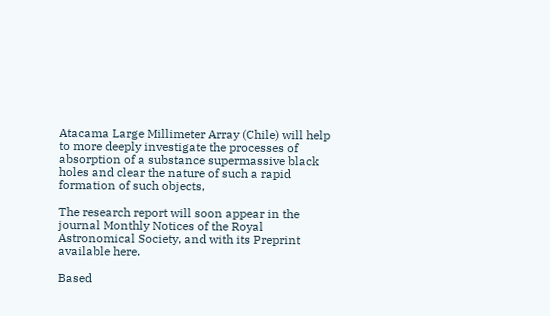Atacama Large Millimeter Array (Chile) will help to more deeply investigate the processes of absorption of a substance supermassive black holes and clear the nature of such a rapid formation of such objects,

The research report will soon appear in the journal Monthly Notices of the Royal Astronomical Society, and with its Preprint available here.

Based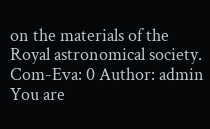on the materials of the Royal astronomical society.
Com-Eva: 0 Author: admin
You are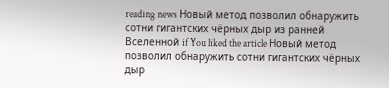reading news Новый метод позволил обнаружить сотни гигантских чёрных дыр из ранней Вселенной if You liked the article Новый метод позволил обнаружить сотни гигантских чёрных дыр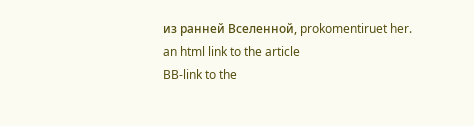из ранней Вселенной, prokomentiruet her.
an html link to the article
BB-link to the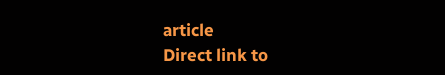article
Direct link to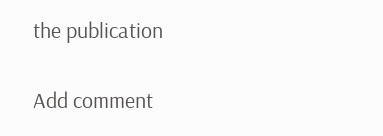the publication

Add comment